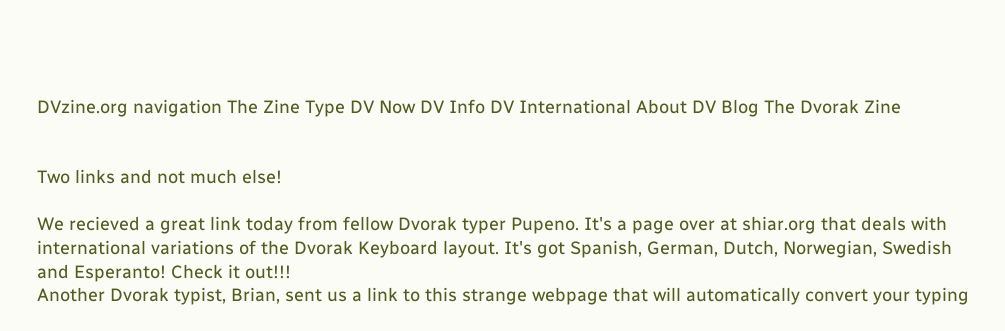DVzine.org navigation The Zine Type DV Now DV Info DV International About DV Blog The Dvorak Zine


Two links and not much else!

We recieved a great link today from fellow Dvorak typer Pupeno. It's a page over at shiar.org that deals with international variations of the Dvorak Keyboard layout. It's got Spanish, German, Dutch, Norwegian, Swedish and Esperanto! Check it out!!!
Another Dvorak typist, Brian, sent us a link to this strange webpage that will automatically convert your typing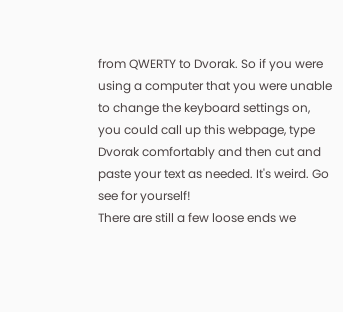from QWERTY to Dvorak. So if you were using a computer that you were unable to change the keyboard settings on, you could call up this webpage, type Dvorak comfortably and then cut and paste your text as needed. It's weird. Go see for yourself!
There are still a few loose ends we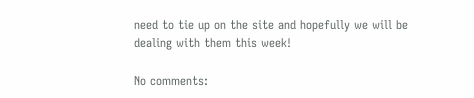need to tie up on the site and hopefully we will be dealing with them this week!

No comments: